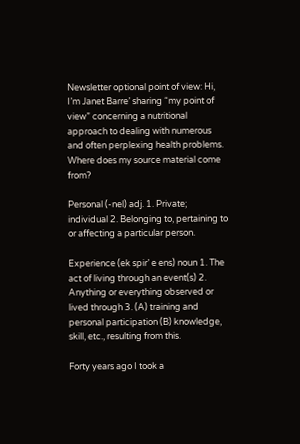Newsletter optional point of view: Hi, I’m Janet Barre’ sharing “my point of view” concerning a nutritional approach to dealing with numerous and often perplexing health problems. Where does my source material come from?

Personal (-nel) adj. 1. Private; individual 2. Belonging to, pertaining to or affecting a particular person.

Experience (ek spir’ e ens) noun 1. The act of living through an event(s) 2. Anything or everything observed or lived through 3. (A) training and personal participation (B) knowledge, skill, etc., resulting from this.

Forty years ago I took a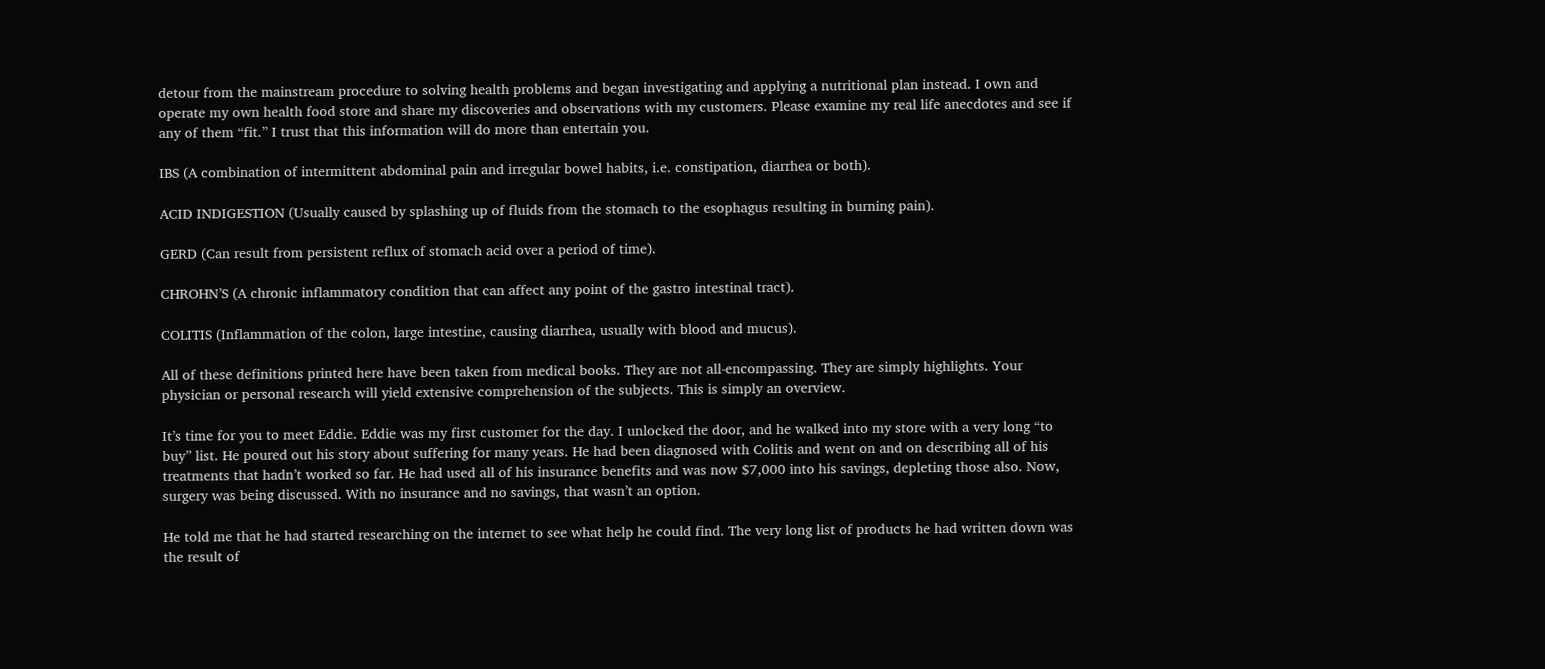detour from the mainstream procedure to solving health problems and began investigating and applying a nutritional plan instead. I own and operate my own health food store and share my discoveries and observations with my customers. Please examine my real life anecdotes and see if any of them “fit.” I trust that this information will do more than entertain you.

IBS (A combination of intermittent abdominal pain and irregular bowel habits, i.e. constipation, diarrhea or both).

ACID INDIGESTION (Usually caused by splashing up of fluids from the stomach to the esophagus resulting in burning pain).

GERD (Can result from persistent reflux of stomach acid over a period of time).

CHROHN’S (A chronic inflammatory condition that can affect any point of the gastro intestinal tract).

COLITIS (Inflammation of the colon, large intestine, causing diarrhea, usually with blood and mucus).

All of these definitions printed here have been taken from medical books. They are not all-encompassing. They are simply highlights. Your physician or personal research will yield extensive comprehension of the subjects. This is simply an overview.

It’s time for you to meet Eddie. Eddie was my first customer for the day. I unlocked the door, and he walked into my store with a very long “to buy” list. He poured out his story about suffering for many years. He had been diagnosed with Colitis and went on and on describing all of his treatments that hadn’t worked so far. He had used all of his insurance benefits and was now $7,000 into his savings, depleting those also. Now, surgery was being discussed. With no insurance and no savings, that wasn’t an option.

He told me that he had started researching on the internet to see what help he could find. The very long list of products he had written down was the result of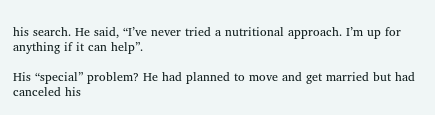his search. He said, “I’ve never tried a nutritional approach. I’m up for anything if it can help”.

His “special” problem? He had planned to move and get married but had canceled his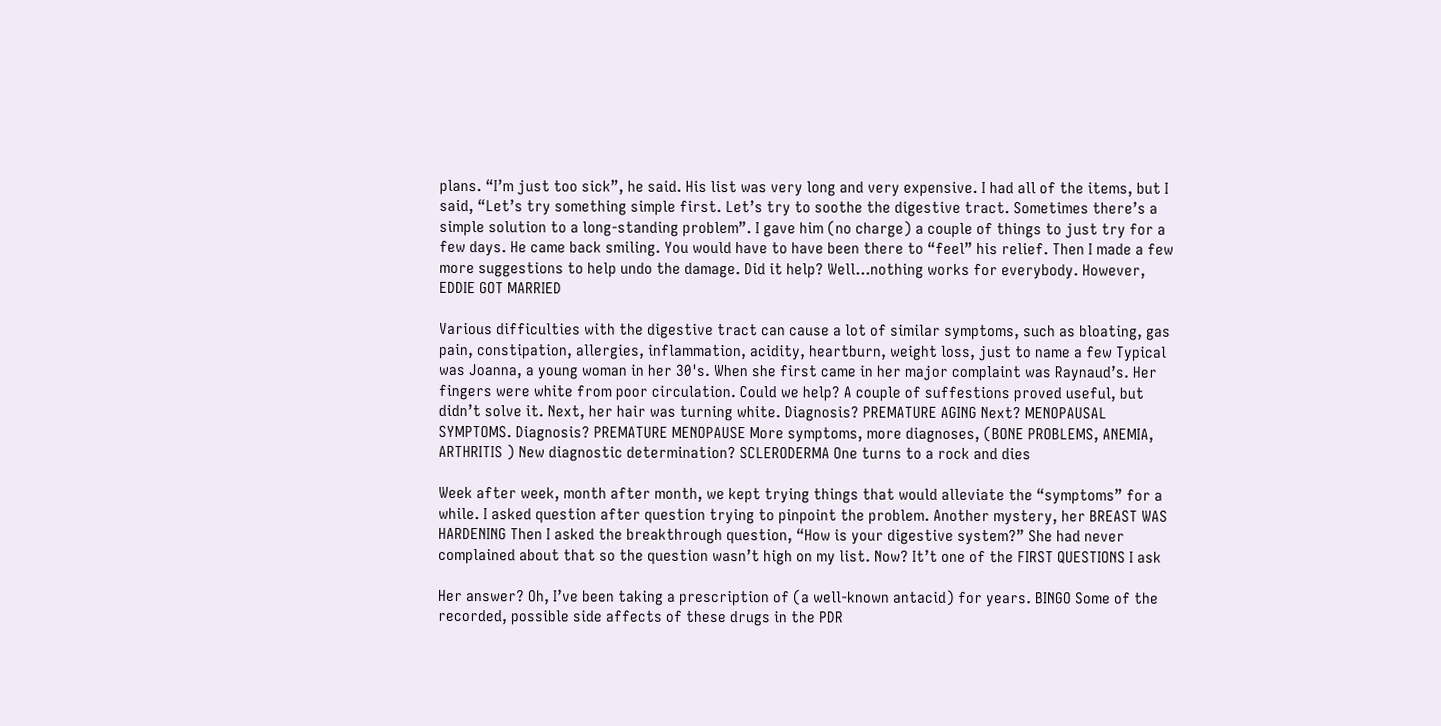plans. “I’m just too sick”, he said. His list was very long and very expensive. I had all of the items, but I said, “Let’s try something simple first. Let’s try to soothe the digestive tract. Sometimes there’s a simple solution to a long-standing problem”. I gave him (no charge) a couple of things to just try for a few days. He came back smiling. You would have to have been there to “feel” his relief. Then I made a few more suggestions to help undo the damage. Did it help? Well...nothing works for everybody. However, EDDIE GOT MARRIED

Various difficulties with the digestive tract can cause a lot of similar symptoms, such as bloating, gas pain, constipation, allergies, inflammation, acidity, heartburn, weight loss, just to name a few Typical was Joanna, a young woman in her 30's. When she first came in her major complaint was Raynaud’s. Her fingers were white from poor circulation. Could we help? A couple of suffestions proved useful, but didn’t solve it. Next, her hair was turning white. Diagnosis? PREMATURE AGING Next? MENOPAUSAL SYMPTOMS. Diagnosis? PREMATURE MENOPAUSE More symptoms, more diagnoses, (BONE PROBLEMS, ANEMIA, ARTHRITIS ) New diagnostic determination? SCLERODERMA One turns to a rock and dies

Week after week, month after month, we kept trying things that would alleviate the “symptoms” for a while. I asked question after question trying to pinpoint the problem. Another mystery, her BREAST WAS HARDENING Then I asked the breakthrough question, “How is your digestive system?” She had never complained about that so the question wasn’t high on my list. Now? It’t one of the FIRST QUESTIONS I ask

Her answer? Oh, I’ve been taking a prescription of (a well-known antacid) for years. BINGO Some of the recorded, possible side affects of these drugs in the PDR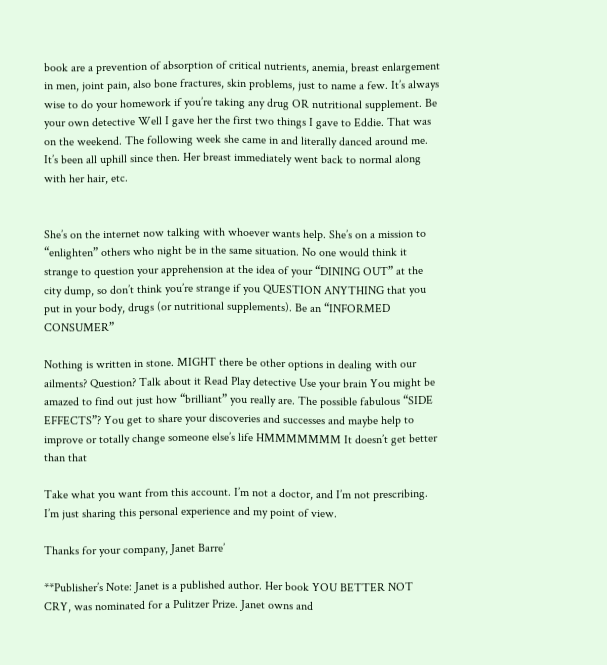book are a prevention of absorption of critical nutrients, anemia, breast enlargement in men, joint pain, also bone fractures, skin problems, just to name a few. It’s always wise to do your homework if you’re taking any drug OR nutritional supplement. Be your own detective Well I gave her the first two things I gave to Eddie. That was on the weekend. The following week she came in and literally danced around me. It’s been all uphill since then. Her breast immediately went back to normal along with her hair, etc.


She’s on the internet now talking with whoever wants help. She’s on a mission to “enlighten” others who night be in the same situation. No one would think it strange to question your apprehension at the idea of your “DINING OUT” at the city dump, so don’t think you’re strange if you QUESTION ANYTHING that you put in your body, drugs (or nutritional supplements). Be an “INFORMED CONSUMER”

Nothing is written in stone. MIGHT there be other options in dealing with our ailments? Question? Talk about it Read Play detective Use your brain You might be amazed to find out just how “brilliant” you really are. The possible fabulous “SIDE EFFECTS”? You get to share your discoveries and successes and maybe help to improve or totally change someone else’s life HMMMMMMM It doesn’t get better than that

Take what you want from this account. I’m not a doctor, and I’m not prescribing. I’m just sharing this personal experience and my point of view.

Thanks for your company, Janet Barre’

**Publisher’s Note: Janet is a published author. Her book YOU BETTER NOT CRY, was nominated for a Pulitzer Prize. Janet owns and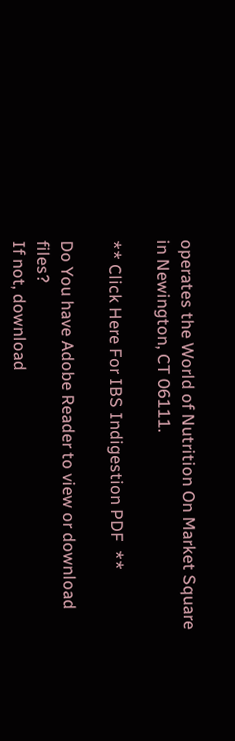operates the World of Nutrition On Market Square in Newington, CT 06111.

** Click Here For IBS Indigestion PDF  **

Do You have Adobe Reader to view or download files?
If not, download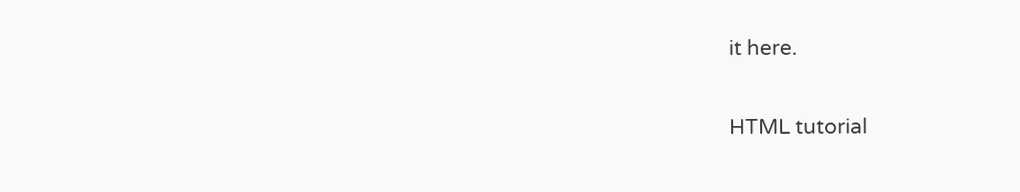it here.

HTML tutorial